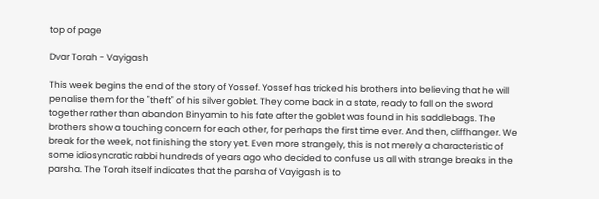top of page

Dvar Torah - Vayigash

This week begins the end of the story of Yossef. Yossef has tricked his brothers into believing that he will penalise them for the "theft" of his silver goblet. They come back in a state, ready to fall on the sword together rather than abandon Binyamin to his fate after the goblet was found in his saddlebags. The brothers show a touching concern for each other, for perhaps the first time ever. And then, cliffhanger. We break for the week, not finishing the story yet. Even more strangely, this is not merely a characteristic of some idiosyncratic rabbi hundreds of years ago who decided to confuse us all with strange breaks in the parsha. The Torah itself indicates that the parsha of Vayigash is to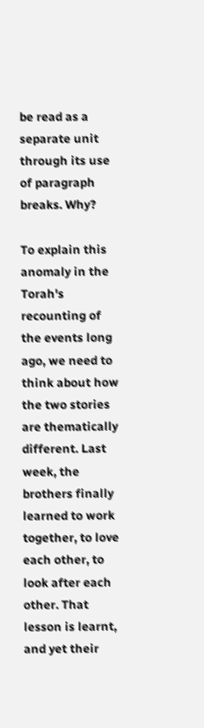be read as a separate unit through its use of paragraph breaks. Why?

To explain this anomaly in the Torah's recounting of the events long ago, we need to think about how the two stories are thematically different. Last week, the brothers finally learned to work together, to love each other, to look after each other. That lesson is learnt, and yet their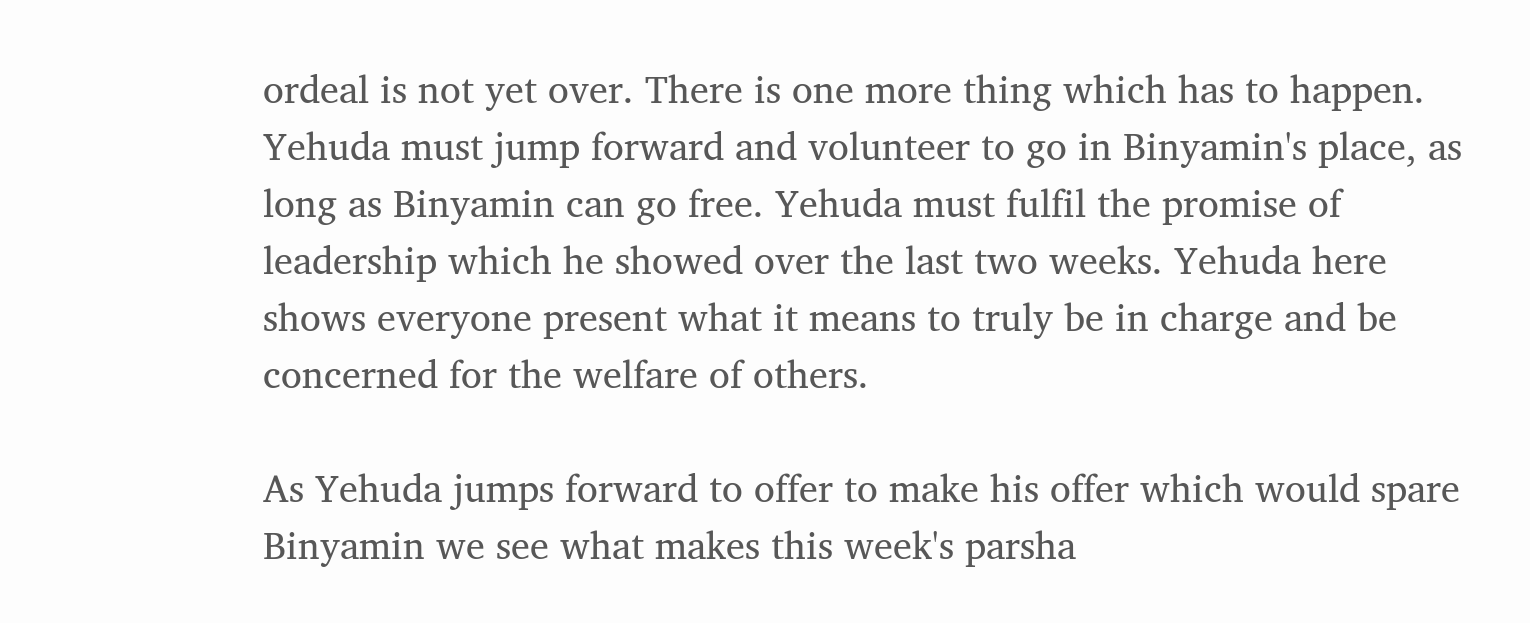ordeal is not yet over. There is one more thing which has to happen. Yehuda must jump forward and volunteer to go in Binyamin's place, as long as Binyamin can go free. Yehuda must fulfil the promise of leadership which he showed over the last two weeks. Yehuda here shows everyone present what it means to truly be in charge and be concerned for the welfare of others.

As Yehuda jumps forward to offer to make his offer which would spare Binyamin we see what makes this week's parsha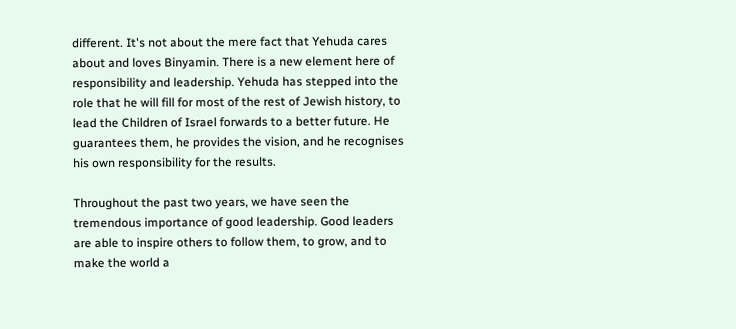different. It's not about the mere fact that Yehuda cares about and loves Binyamin. There is a new element here of responsibility and leadership. Yehuda has stepped into the role that he will fill for most of the rest of Jewish history, to lead the Children of Israel forwards to a better future. He guarantees them, he provides the vision, and he recognises his own responsibility for the results.

Throughout the past two years, we have seen the tremendous importance of good leadership. Good leaders are able to inspire others to follow them, to grow, and to make the world a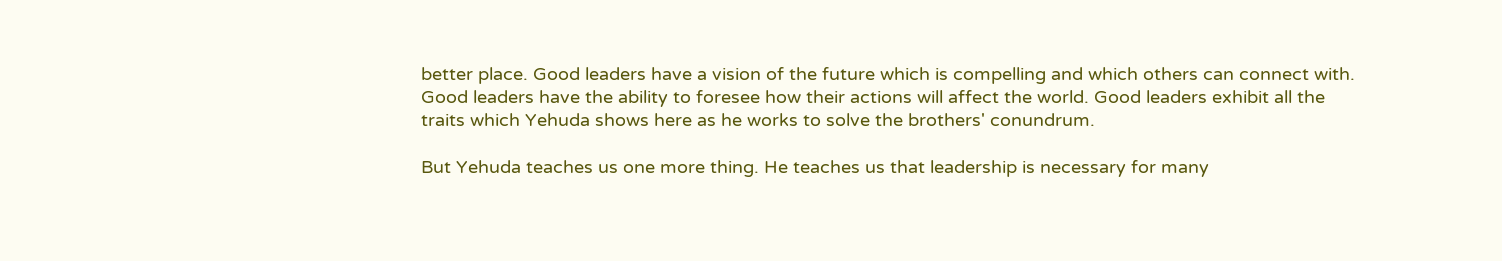better place. Good leaders have a vision of the future which is compelling and which others can connect with. Good leaders have the ability to foresee how their actions will affect the world. Good leaders exhibit all the traits which Yehuda shows here as he works to solve the brothers' conundrum.

But Yehuda teaches us one more thing. He teaches us that leadership is necessary for many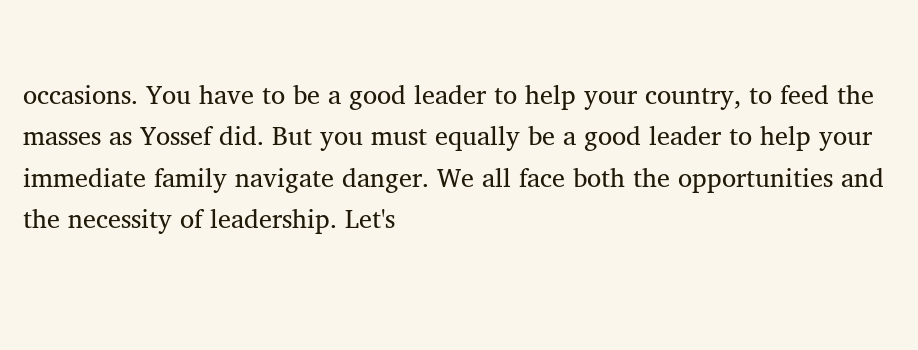occasions. You have to be a good leader to help your country, to feed the masses as Yossef did. But you must equally be a good leader to help your immediate family navigate danger. We all face both the opportunities and the necessity of leadership. Let's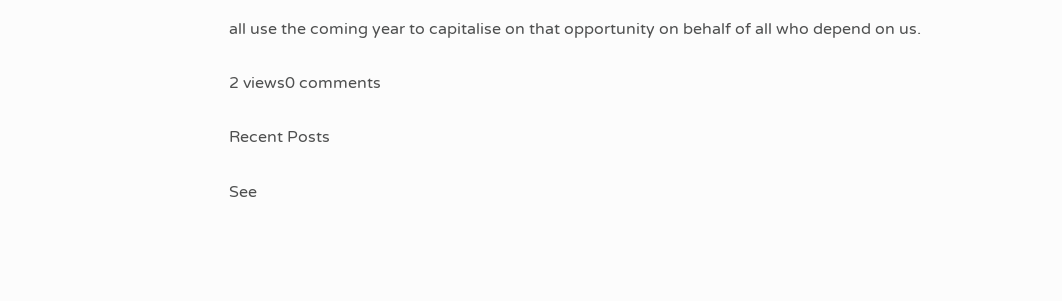all use the coming year to capitalise on that opportunity on behalf of all who depend on us.

2 views0 comments

Recent Posts

See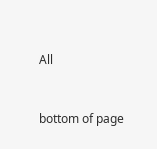All


bottom of page